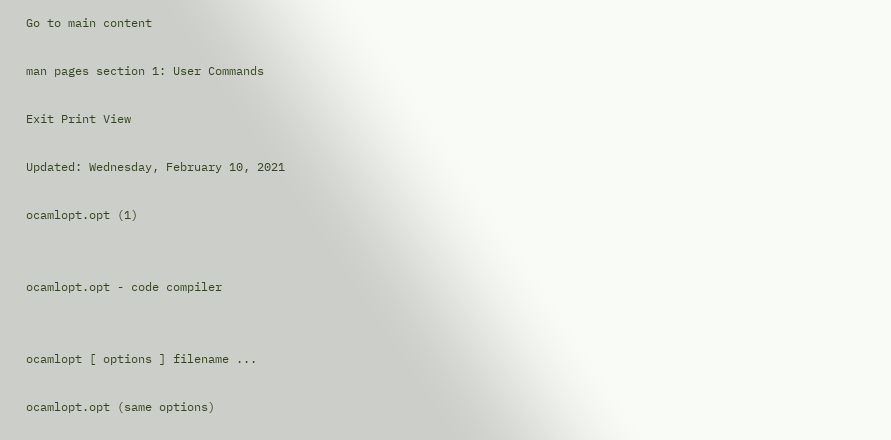Go to main content

man pages section 1: User Commands

Exit Print View

Updated: Wednesday, February 10, 2021

ocamlopt.opt (1)


ocamlopt.opt - code compiler


ocamlopt [ options ] filename ...

ocamlopt.opt (same options)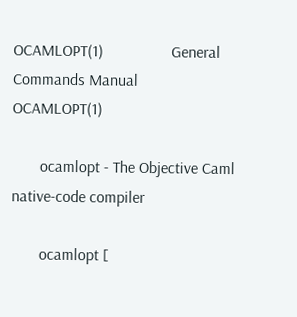OCAMLOPT(1)                 General Commands Manual                OCAMLOPT(1)

       ocamlopt - The Objective Caml native-code compiler

       ocamlopt [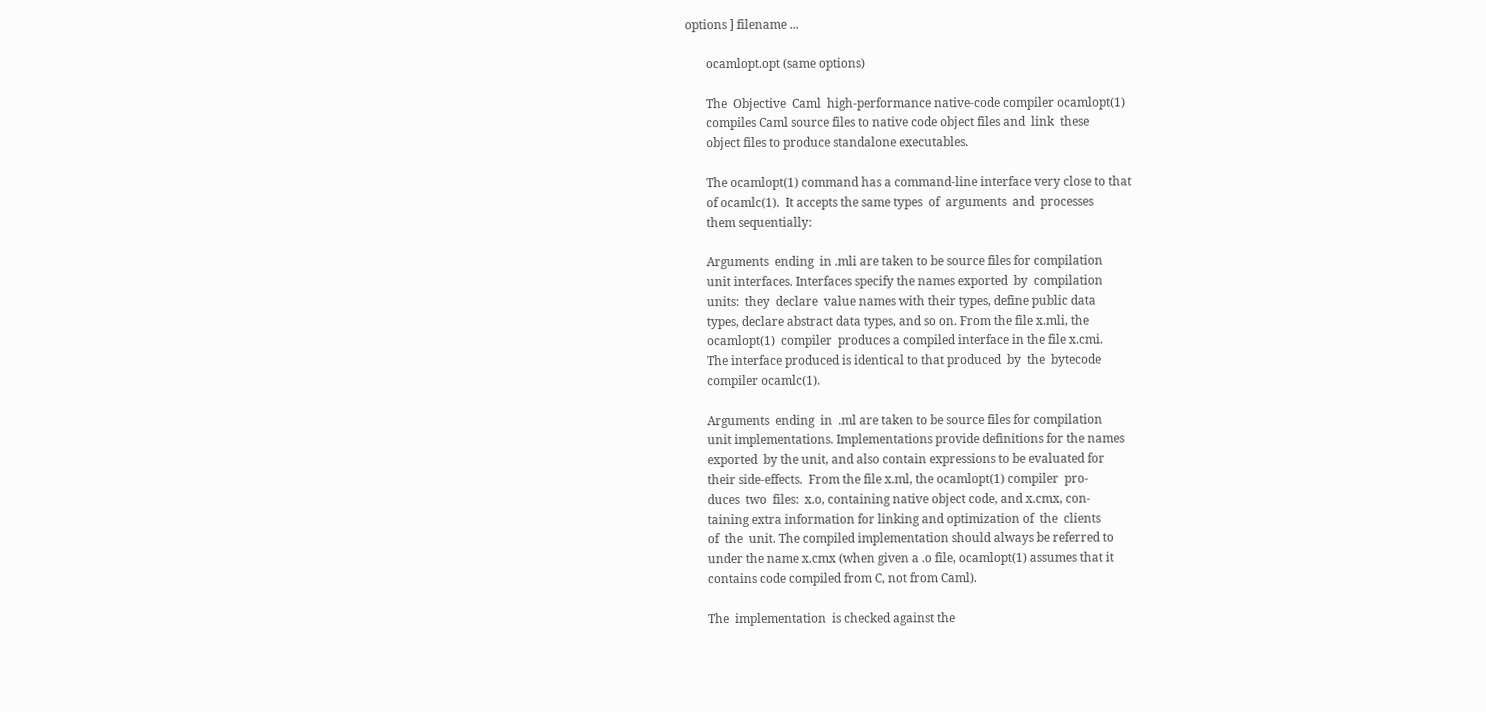options ] filename ...

       ocamlopt.opt (same options)

       The  Objective  Caml  high-performance native-code compiler ocamlopt(1)
       compiles Caml source files to native code object files and  link  these
       object files to produce standalone executables.

       The ocamlopt(1) command has a command-line interface very close to that
       of ocamlc(1).  It accepts the same types  of  arguments  and  processes
       them sequentially:

       Arguments  ending  in .mli are taken to be source files for compilation
       unit interfaces. Interfaces specify the names exported  by  compilation
       units:  they  declare  value names with their types, define public data
       types, declare abstract data types, and so on. From the file x.mli, the
       ocamlopt(1)  compiler  produces a compiled interface in the file x.cmi.
       The interface produced is identical to that produced  by  the  bytecode
       compiler ocamlc(1).

       Arguments  ending  in  .ml are taken to be source files for compilation
       unit implementations. Implementations provide definitions for the names
       exported  by the unit, and also contain expressions to be evaluated for
       their side-effects.  From the file x.ml, the ocamlopt(1) compiler  pro-
       duces  two  files:  x.o, containing native object code, and x.cmx, con-
       taining extra information for linking and optimization of  the  clients
       of  the  unit. The compiled implementation should always be referred to
       under the name x.cmx (when given a .o file, ocamlopt(1) assumes that it
       contains code compiled from C, not from Caml).

       The  implementation  is checked against the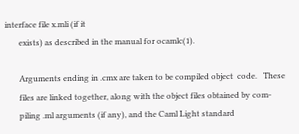interface file x.mli (if it
       exists) as described in the manual for ocamlc(1).

       Arguments ending in .cmx are taken to be compiled object  code.   These
       files are linked together, along with the object files obtained by com-
       piling .ml arguments (if any), and the Caml Light standard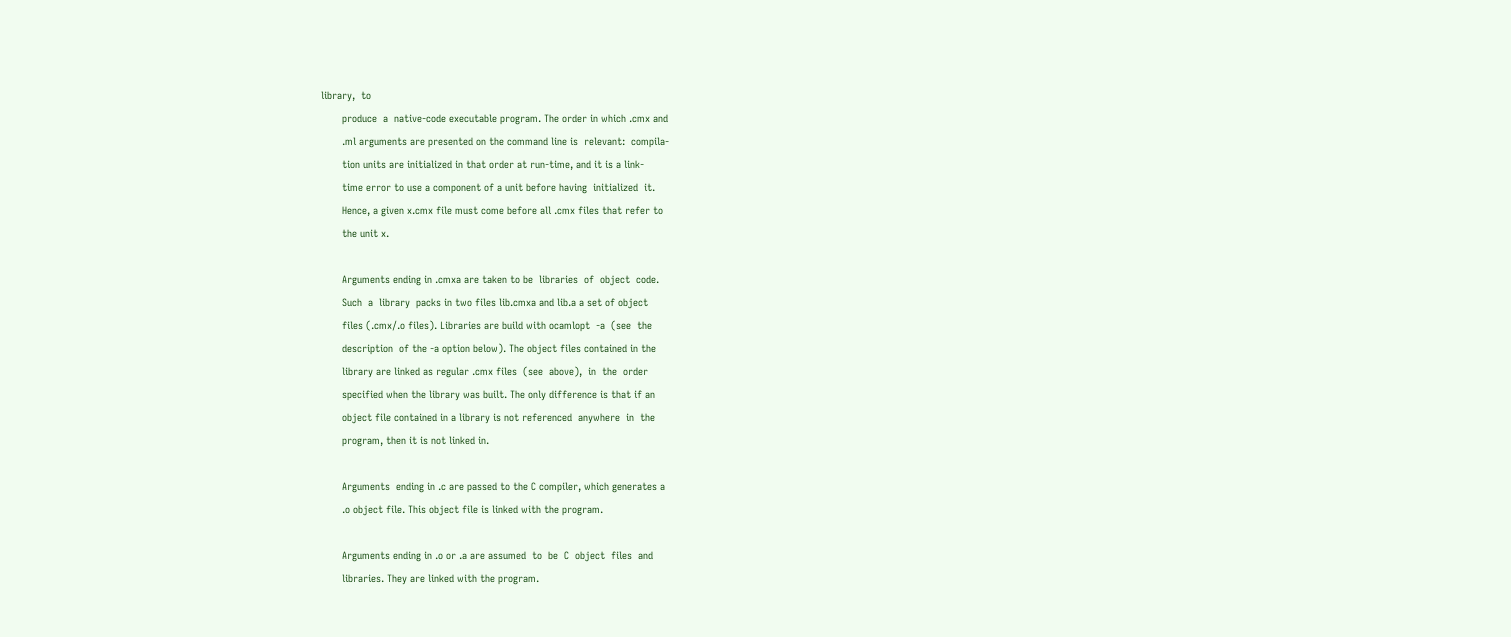library,  to
       produce  a  native-code executable program. The order in which .cmx and
       .ml arguments are presented on the command line is  relevant:  compila-
       tion units are initialized in that order at run-time, and it is a link-
       time error to use a component of a unit before having  initialized  it.
       Hence, a given x.cmx file must come before all .cmx files that refer to
       the unit x.

       Arguments ending in .cmxa are taken to be  libraries  of  object  code.
       Such  a  library  packs in two files lib.cmxa and lib.a a set of object
       files (.cmx/.o files). Libraries are build with ocamlopt  -a  (see  the
       description  of the -a option below). The object files contained in the
       library are linked as regular .cmx files  (see  above),  in  the  order
       specified when the library was built. The only difference is that if an
       object file contained in a library is not referenced  anywhere  in  the
       program, then it is not linked in.

       Arguments  ending in .c are passed to the C compiler, which generates a
       .o object file. This object file is linked with the program.

       Arguments ending in .o or .a are assumed  to  be  C  object  files  and
       libraries. They are linked with the program.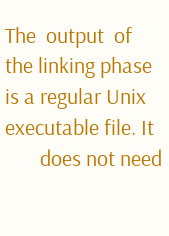The  output  of the linking phase is a regular Unix executable file. It
       does not need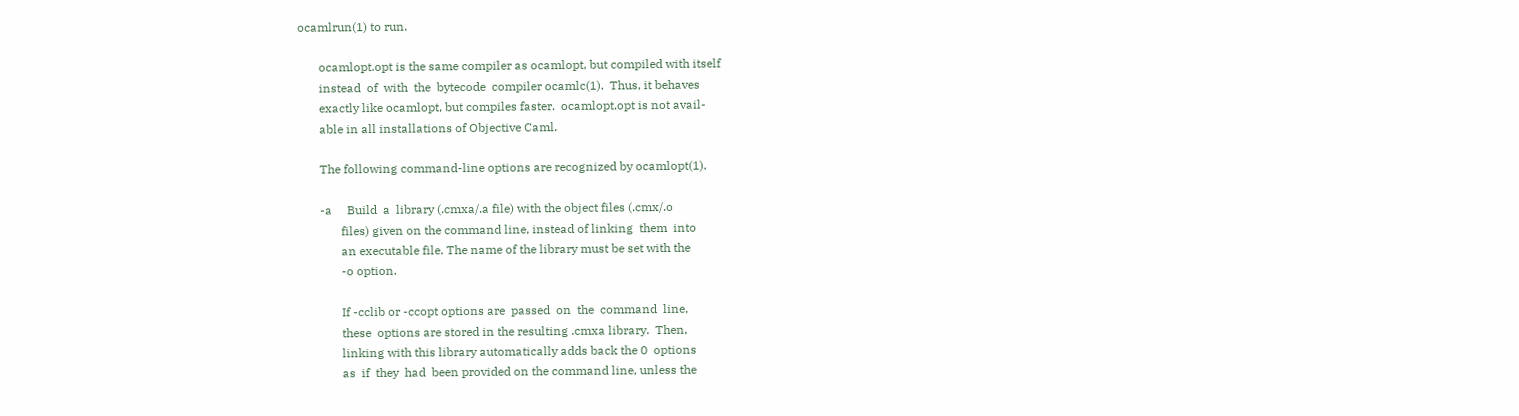ocamlrun(1) to run.

       ocamlopt.opt is the same compiler as ocamlopt, but compiled with itself
       instead  of  with  the  bytecode  compiler ocamlc(1).  Thus, it behaves
       exactly like ocamlopt, but compiles faster.  ocamlopt.opt is not avail-
       able in all installations of Objective Caml.

       The following command-line options are recognized by ocamlopt(1).

       -a     Build  a  library (.cmxa/.a file) with the object files (.cmx/.o
              files) given on the command line, instead of linking  them  into
              an executable file. The name of the library must be set with the
              -o option.

              If -cclib or -ccopt options are  passed  on  the  command  line,
              these  options are stored in the resulting .cmxa library.  Then,
              linking with this library automatically adds back the 0  options
              as  if  they  had  been provided on the command line, unless the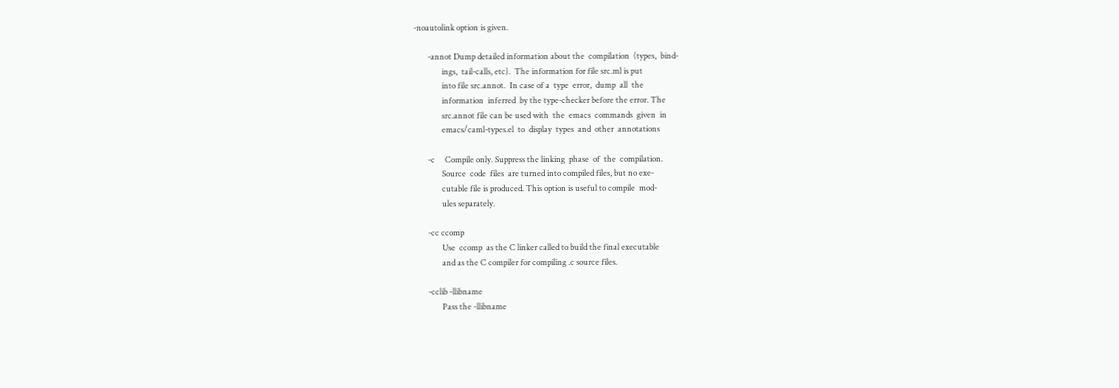-noautolink option is given.

       -annot Dump detailed information about the  compilation  (types,  bind-
              ings,  tail-calls, etc).  The information for file src.ml is put
              into file src.annot.  In case of a  type  error,  dump  all  the
              information  inferred  by the type-checker before the error. The
              src.annot file can be used with  the  emacs  commands  given  in
              emacs/caml-types.el  to  display  types  and  other  annotations

       -c     Compile only. Suppress the linking  phase  of  the  compilation.
              Source  code  files  are turned into compiled files, but no exe-
              cutable file is produced. This option is useful to compile  mod-
              ules separately.

       -cc ccomp
              Use  ccomp  as the C linker called to build the final executable
              and as the C compiler for compiling .c source files.

       -cclib -llibname
              Pass the -llibname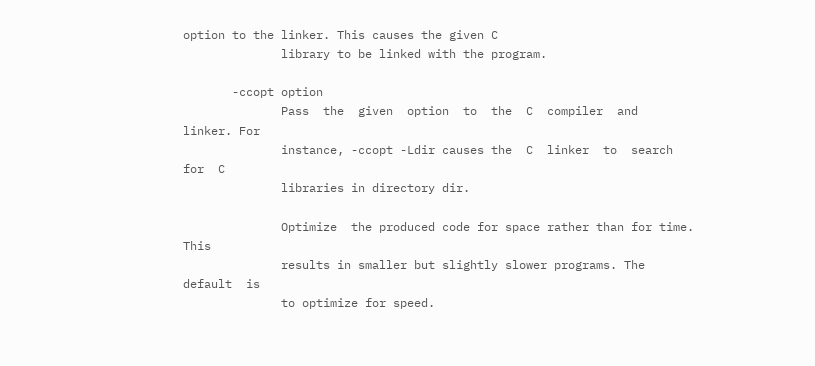option to the linker. This causes the given C
              library to be linked with the program.

       -ccopt option
              Pass  the  given  option  to  the  C  compiler  and  linker. For
              instance, -ccopt -Ldir causes the  C  linker  to  search  for  C
              libraries in directory dir.

              Optimize  the produced code for space rather than for time. This
              results in smaller but slightly slower programs. The default  is
              to optimize for speed.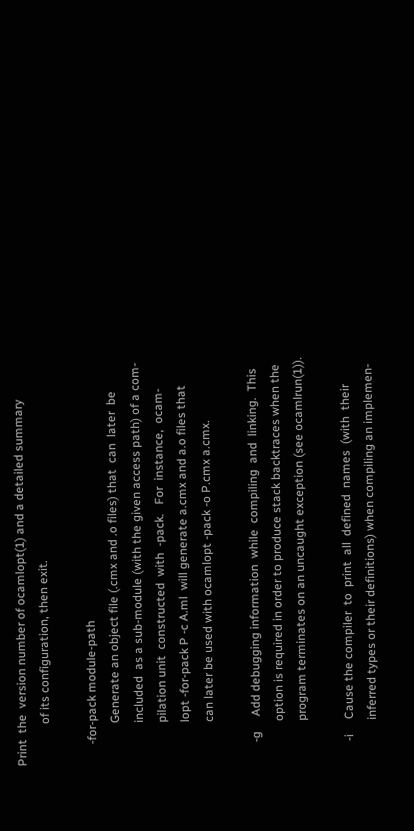Print  the  version number of ocamlopt(1) and a detailed summary
              of its configuration, then exit.

       -for-pack module-path
              Generate an object file (.cmx and .o files) that  can  later  be
              included  as a sub-module (with the given access path) of a com-
              pilation unit  constructed  with  -pack.   For  instance,  ocam-
              lopt -for-pack P -c A.ml  will generate a.cmx and a.o files that
              can later be used with ocamlopt -pack -o P.cmx a.cmx.

       -g     Add debugging information  while  compiling  and  linking.  This
              option is required in order to produce stack backtraces when the
              program terminates on an uncaught exception (see ocamlrun(1)).

       -i     Cause the compiler  to  print  all  defined  names  (with  their
              inferred types or their definitions) when compiling an implemen-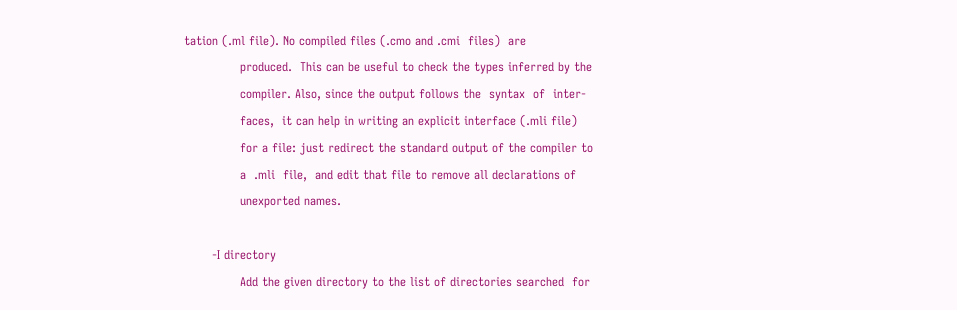tation (.ml file). No compiled files (.cmo and .cmi  files)  are
              produced.  This can be useful to check the types inferred by the
              compiler. Also, since the output follows the  syntax  of  inter-
              faces,  it can help in writing an explicit interface (.mli file)
              for a file: just redirect the standard output of the compiler to
              a  .mli  file,  and edit that file to remove all declarations of
              unexported names.

       -I directory
              Add the given directory to the list of directories searched  for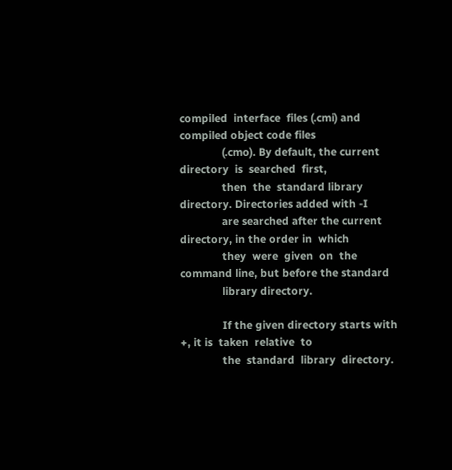compiled  interface  files (.cmi) and compiled object code files
              (.cmo). By default, the current  directory  is  searched  first,
              then  the  standard library directory. Directories added with -I
              are searched after the current directory, in the order in  which
              they  were  given  on  the command line, but before the standard
              library directory.

              If the given directory starts with +, it is  taken  relative  to
              the  standard  library  directory.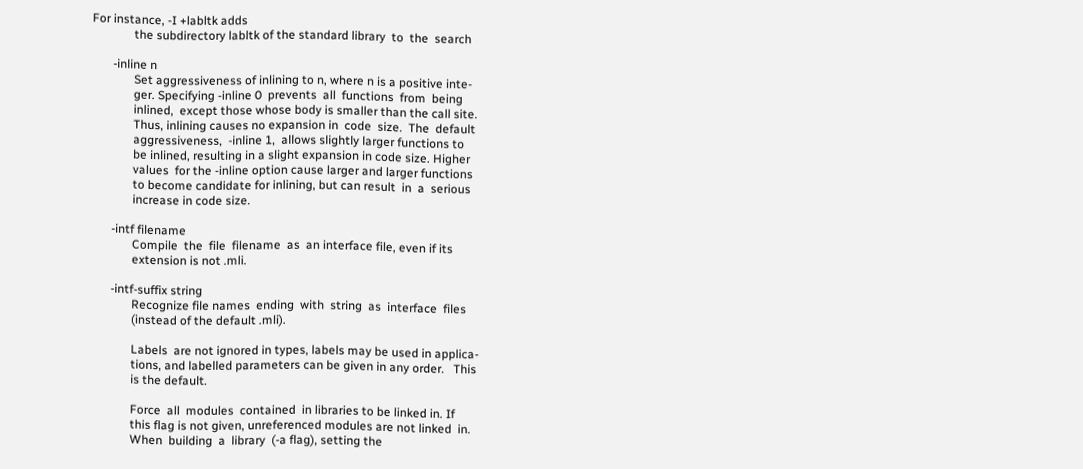For instance, -I +labltk adds
              the subdirectory labltk of the standard library  to  the  search

       -inline n
              Set aggressiveness of inlining to n, where n is a positive inte-
              ger. Specifying -inline 0  prevents  all  functions  from  being
              inlined,  except those whose body is smaller than the call site.
              Thus, inlining causes no expansion in  code  size.  The  default
              aggressiveness,  -inline 1,  allows slightly larger functions to
              be inlined, resulting in a slight expansion in code size. Higher
              values  for the -inline option cause larger and larger functions
              to become candidate for inlining, but can result  in  a  serious
              increase in code size.

       -intf filename
              Compile  the  file  filename  as  an interface file, even if its
              extension is not .mli.

       -intf-suffix string
              Recognize file names  ending  with  string  as  interface  files
              (instead of the default .mli).

              Labels  are not ignored in types, labels may be used in applica-
              tions, and labelled parameters can be given in any order.   This
              is the default.

              Force  all  modules  contained  in libraries to be linked in. If
              this flag is not given, unreferenced modules are not linked  in.
              When  building  a  library  (-a flag), setting the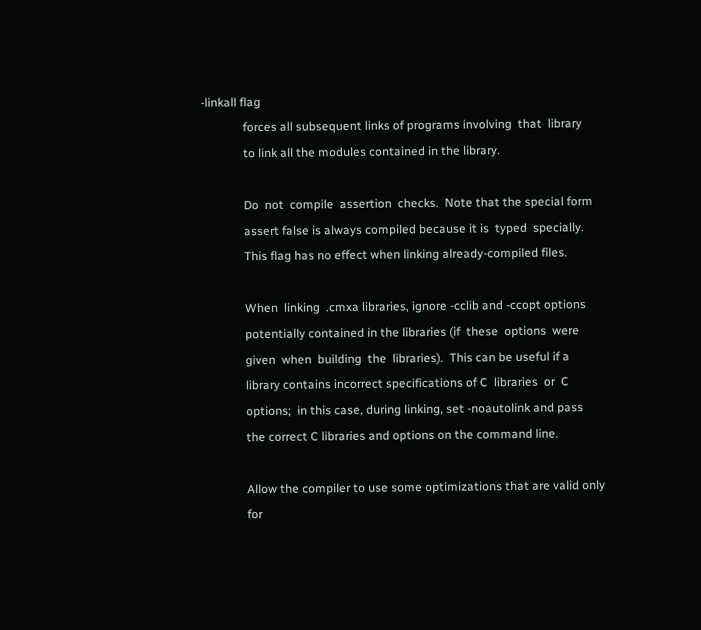-linkall flag
              forces all subsequent links of programs involving  that  library
              to link all the modules contained in the library.

              Do  not  compile  assertion  checks.  Note that the special form
              assert false is always compiled because it is  typed  specially.
              This flag has no effect when linking already-compiled files.

              When  linking  .cmxa libraries, ignore -cclib and -ccopt options
              potentially contained in the libraries (if  these  options  were
              given  when  building  the  libraries).  This can be useful if a
              library contains incorrect specifications of C  libraries  or  C
              options;  in this case, during linking, set -noautolink and pass
              the correct C libraries and options on the command line.

              Allow the compiler to use some optimizations that are valid only
              for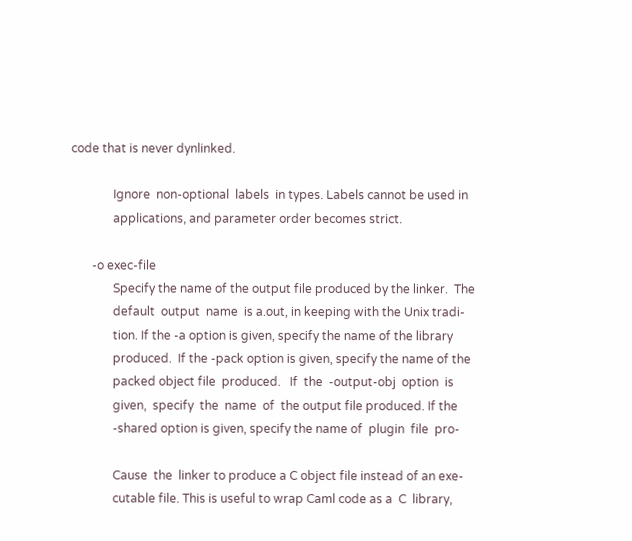code that is never dynlinked.

              Ignore  non-optional  labels  in types. Labels cannot be used in
              applications, and parameter order becomes strict.

       -o exec-file
              Specify the name of the output file produced by the linker.  The
              default  output  name  is a.out, in keeping with the Unix tradi-
              tion. If the -a option is given, specify the name of the library
              produced.  If the -pack option is given, specify the name of the
              packed object file  produced.   If  the  -output-obj  option  is
              given,  specify  the  name  of  the output file produced. If the
              -shared option is given, specify the name of  plugin  file  pro-

              Cause  the  linker to produce a C object file instead of an exe-
              cutable file. This is useful to wrap Caml code as a  C  library,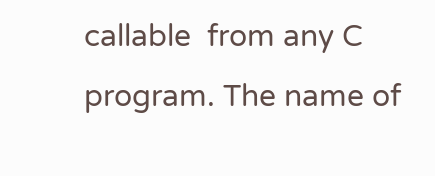callable  from any C program. The name of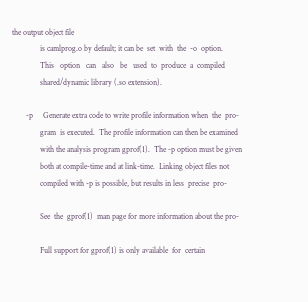the output object file
              is camlprog.o by default; it can be  set  with  the  -o  option.
              This   option   can   also   be   used  to  produce  a  compiled
              shared/dynamic library (.so extension).

       -p     Generate extra code to write profile information when  the  pro-
              gram  is executed.  The profile information can then be examined
              with the analysis program gprof(1).  The -p option must be given
              both at compile-time and at link-time.  Linking object files not
              compiled with -p is possible, but results in less  precise  pro-

              See  the  gprof(1)  man page for more information about the pro-

              Full support for gprof(1) is only available  for  certain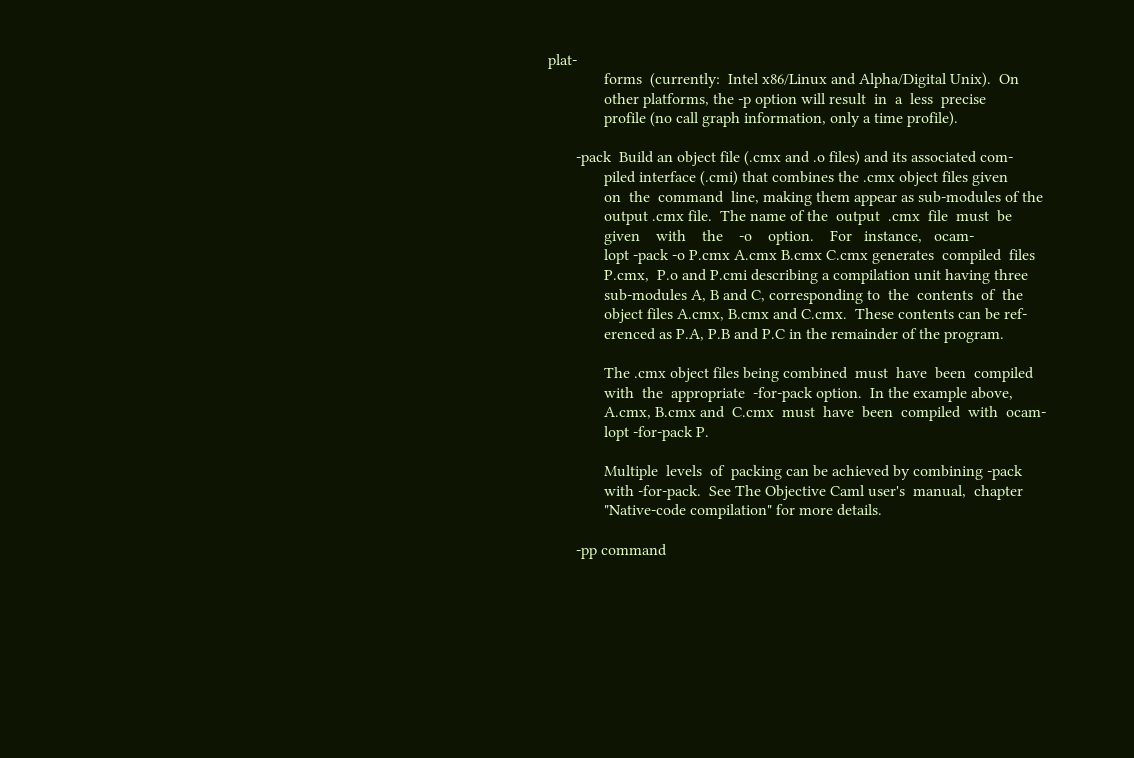plat-
              forms  (currently:  Intel x86/Linux and Alpha/Digital Unix).  On
              other platforms, the -p option will result  in  a  less  precise
              profile (no call graph information, only a time profile).

       -pack  Build an object file (.cmx and .o files) and its associated com-
              piled interface (.cmi) that combines the .cmx object files given
              on  the  command  line, making them appear as sub-modules of the
              output .cmx file.  The name of the  output  .cmx  file  must  be
              given    with    the    -o    option.    For   instance,   ocam-
              lopt -pack -o P.cmx A.cmx B.cmx C.cmx generates  compiled  files
              P.cmx,  P.o and P.cmi describing a compilation unit having three
              sub-modules A, B and C, corresponding to  the  contents  of  the
              object files A.cmx, B.cmx and C.cmx.  These contents can be ref-
              erenced as P.A, P.B and P.C in the remainder of the program.

              The .cmx object files being combined  must  have  been  compiled
              with  the  appropriate  -for-pack option.  In the example above,
              A.cmx, B.cmx and  C.cmx  must  have  been  compiled  with  ocam-
              lopt -for-pack P.

              Multiple  levels  of  packing can be achieved by combining -pack
              with -for-pack.  See The Objective Caml user's  manual,  chapter
              "Native-code compilation" for more details.

       -pp command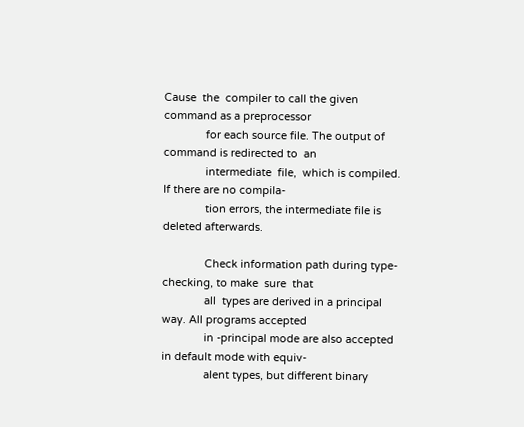Cause  the  compiler to call the given command as a preprocessor
              for each source file. The output of command is redirected to  an
              intermediate  file,  which is compiled. If there are no compila-
              tion errors, the intermediate file is deleted afterwards.

              Check information path during type-checking, to make  sure  that
              all  types are derived in a principal way. All programs accepted
              in -principal mode are also accepted in default mode with equiv-
              alent types, but different binary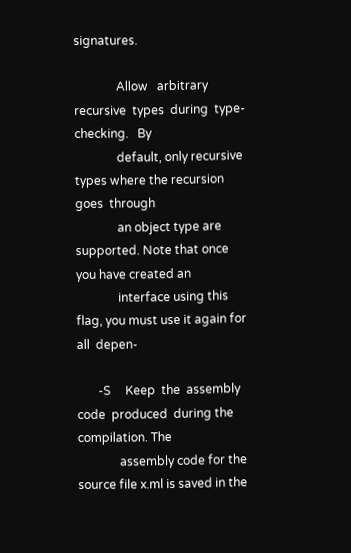signatures.

              Allow   arbitrary  recursive  types  during  type-checking.   By
              default, only recursive types where the recursion  goes  through
              an object type are supported. Note that once you have created an
              interface using this flag, you must use it again for all  depen-

       -S     Keep  the  assembly  code  produced  during the compilation. The
              assembly code for the source file x.ml is saved in the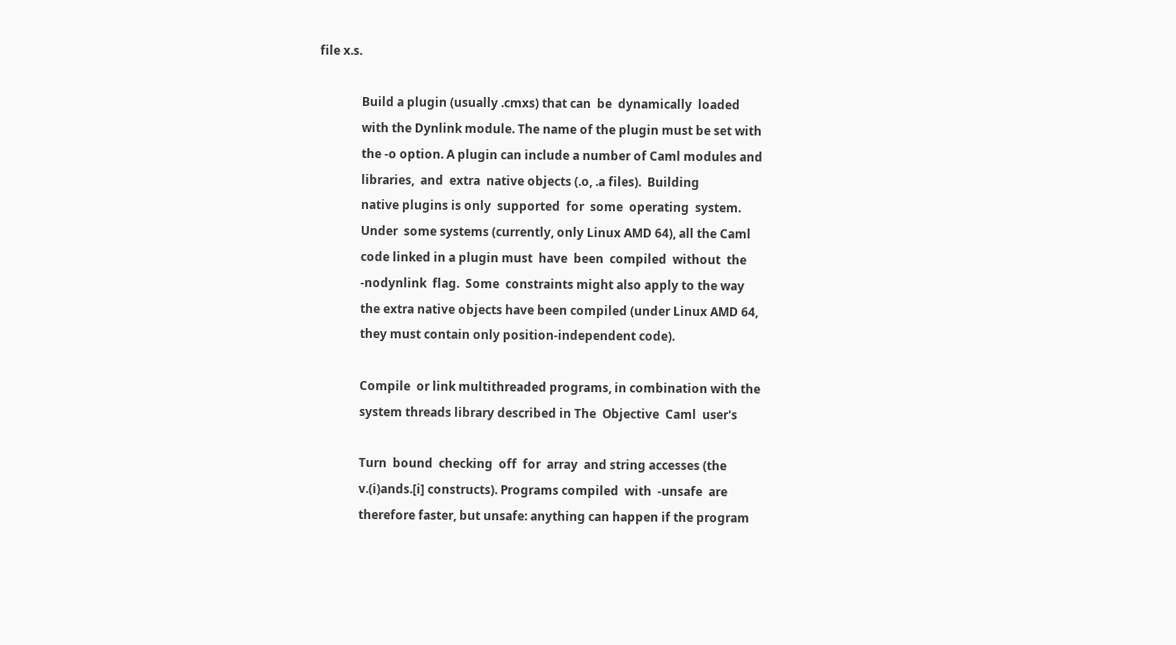file x.s.

              Build a plugin (usually .cmxs) that can  be  dynamically  loaded
              with the Dynlink module. The name of the plugin must be set with
              the -o option. A plugin can include a number of Caml modules and
              libraries,  and  extra  native objects (.o, .a files).  Building
              native plugins is only  supported  for  some  operating  system.
              Under  some systems (currently, only Linux AMD 64), all the Caml
              code linked in a plugin must  have  been  compiled  without  the
              -nodynlink  flag.  Some  constraints might also apply to the way
              the extra native objects have been compiled (under Linux AMD 64,
              they must contain only position-independent code).

              Compile  or link multithreaded programs, in combination with the
              system threads library described in The  Objective  Caml  user's

              Turn  bound  checking  off  for  array  and string accesses (the
              v.(i)ands.[i] constructs). Programs compiled  with  -unsafe  are
              therefore faster, but unsafe: anything can happen if the program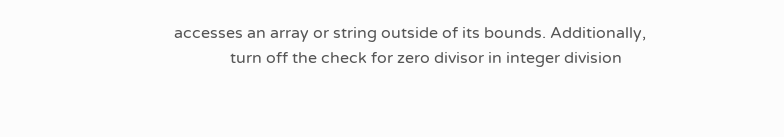accesses an array or string outside of its bounds. Additionally,
              turn off the check for zero divisor in integer division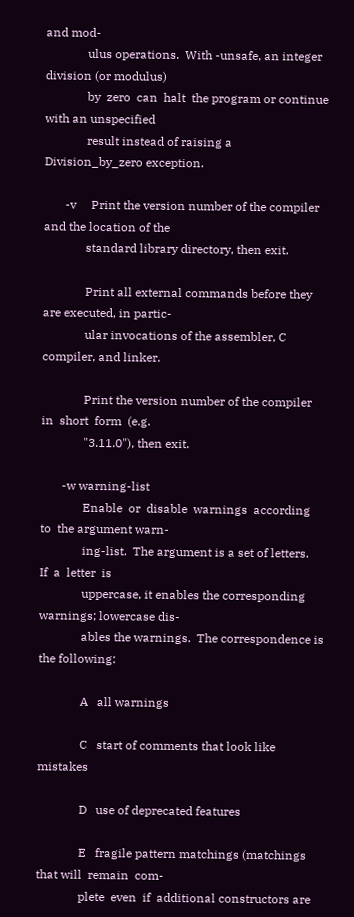and mod-
              ulus operations.  With -unsafe, an integer division (or modulus)
              by  zero  can  halt  the program or continue with an unspecified
              result instead of raising a Division_by_zero exception.

       -v     Print the version number of the compiler and the location of the
              standard library directory, then exit.

              Print all external commands before they are executed, in partic-
              ular invocations of the assembler, C compiler, and linker.

              Print the version number of the compiler  in  short  form  (e.g.
              "3.11.0"), then exit.

       -w warning-list
              Enable  or  disable  warnings  according  to  the argument warn-
              ing-list.  The argument is a set of letters.   If  a  letter  is
              uppercase, it enables the corresponding warnings; lowercase dis-
              ables the warnings.  The correspondence is the following:

              A   all warnings

              C   start of comments that look like mistakes

              D   use of deprecated features

              E   fragile pattern matchings (matchings that will  remain  com-
              plete  even  if  additional constructors are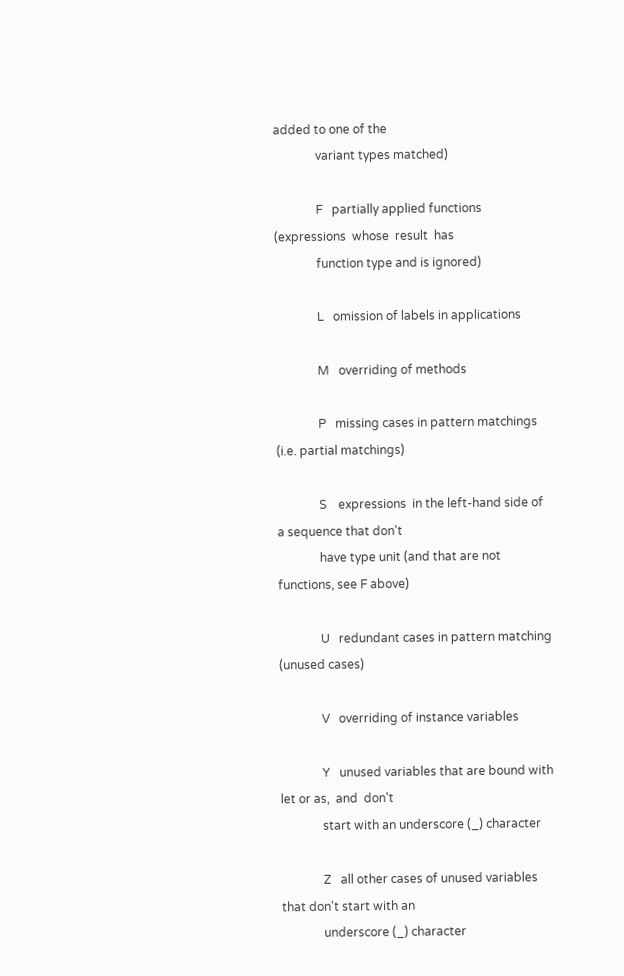added to one of the
              variant types matched)

              F   partially applied functions (expressions  whose  result  has
              function type and is ignored)

              L   omission of labels in applications

              M   overriding of methods

              P   missing cases in pattern matchings (i.e. partial matchings)

              S    expressions  in the left-hand side of a sequence that don't
              have type unit (and that are not functions, see F above)

              U   redundant cases in pattern matching (unused cases)

              V   overriding of instance variables

              Y   unused variables that are bound with  let or as,  and  don't
              start with an underscore (_) character

              Z   all other cases of unused variables that don't start with an
              underscore (_) character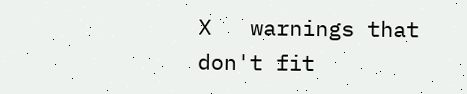X   warnings that don't fit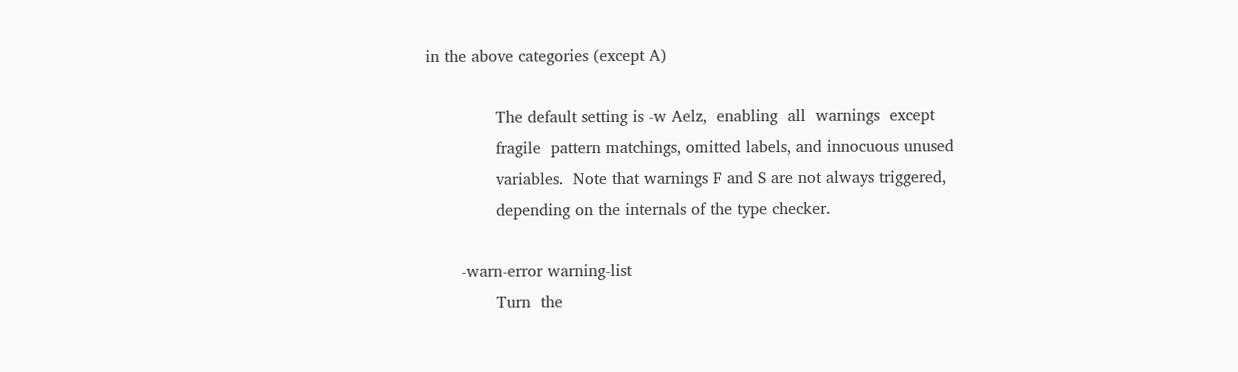in the above categories (except A)

              The default setting is -w Aelz,  enabling  all  warnings  except
              fragile  pattern matchings, omitted labels, and innocuous unused
              variables.  Note that warnings F and S are not always triggered,
              depending on the internals of the type checker.

       -warn-error warning-list
              Turn  the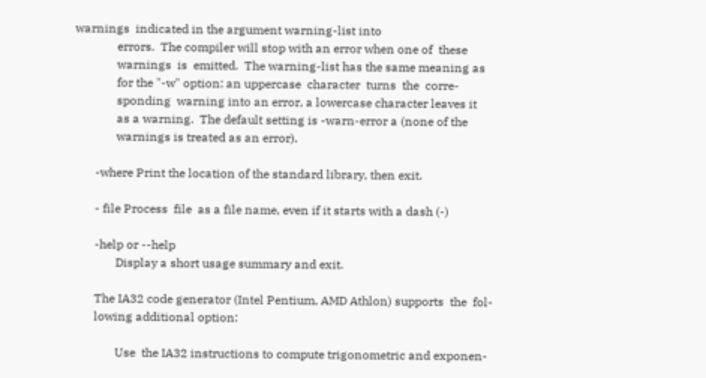warnings  indicated in the argument warning-list into
              errors.  The compiler will stop with an error when one of  these
              warnings  is  emitted.  The warning-list has the same meaning as
              for the "-w" option: an uppercase  character  turns  the  corre-
              sponding  warning into an error, a lowercase character leaves it
              as a warning.  The default setting is -warn-error a (none of the
              warnings is treated as an error).

       -where Print the location of the standard library, then exit.

       - file Process  file  as a file name, even if it starts with a dash (-)

       -help or --help
              Display a short usage summary and exit.

       The IA32 code generator (Intel Pentium, AMD Athlon) supports  the  fol-
       lowing additional option:

              Use  the IA32 instructions to compute trigonometric and exponen-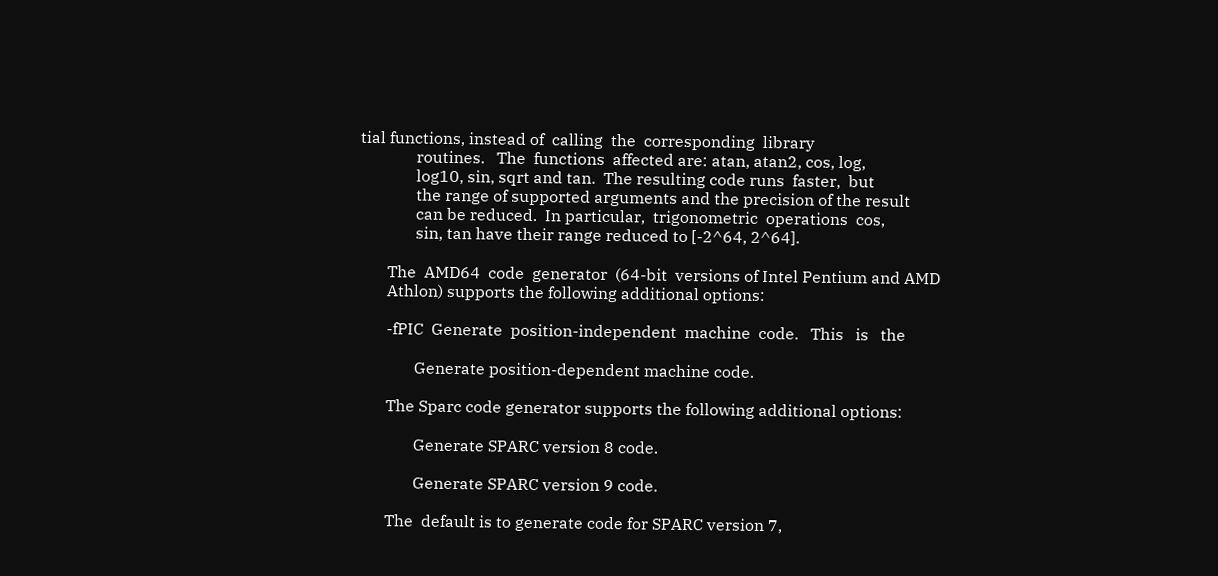tial functions, instead of  calling  the  corresponding  library
              routines.   The  functions  affected are: atan, atan2, cos, log,
              log10, sin, sqrt and tan.  The resulting code runs  faster,  but
              the range of supported arguments and the precision of the result
              can be reduced.  In particular,  trigonometric  operations  cos,
              sin, tan have their range reduced to [-2^64, 2^64].

       The  AMD64  code  generator  (64-bit  versions of Intel Pentium and AMD
       Athlon) supports the following additional options:

       -fPIC  Generate  position-independent  machine  code.   This   is   the

              Generate position-dependent machine code.

       The Sparc code generator supports the following additional options:

              Generate SPARC version 8 code.

              Generate SPARC version 9 code.

       The  default is to generate code for SPARC version 7,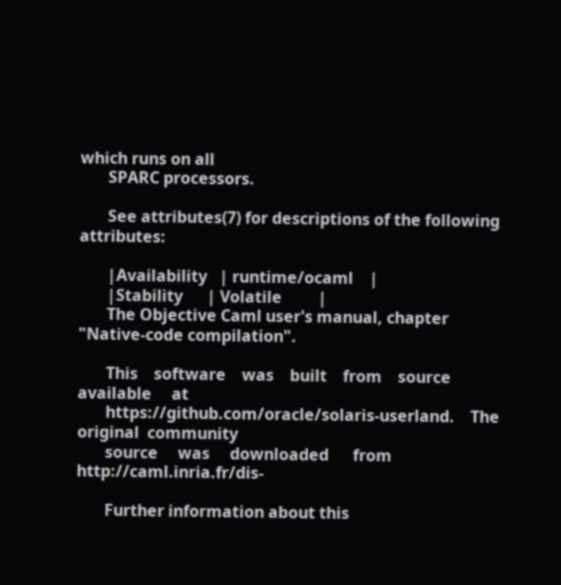which runs on all
       SPARC processors.

       See attributes(7) for descriptions of the following attributes:

       |Availability   | runtime/ocaml    |
       |Stability      | Volatile         |
       The Objective Caml user's manual, chapter "Native-code compilation".

       This    software    was    built    from    source     available     at
       https://github.com/oracle/solaris-userland.    The  original  community
       source     was     downloaded      from       http://caml.inria.fr/dis-

       Further information about this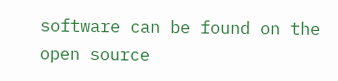software can be found on the open source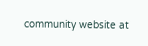community website at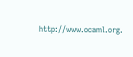http://www.ocaml.org.